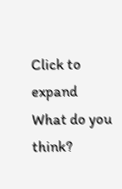Click to expand
What do you think?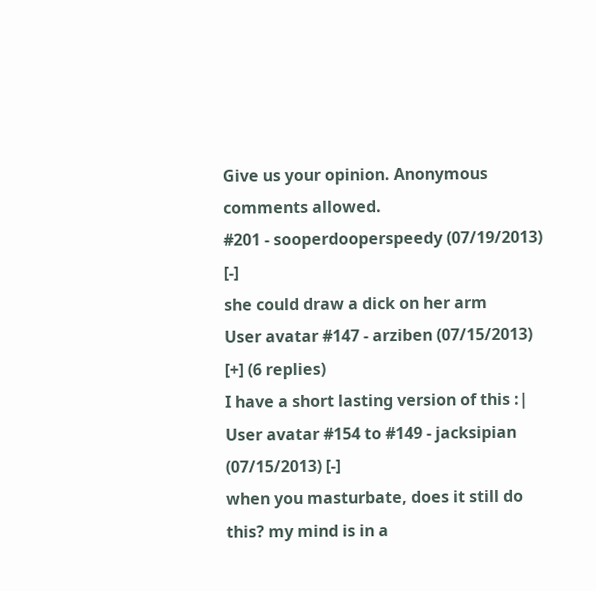Give us your opinion. Anonymous comments allowed.
#201 - sooperdooperspeedy (07/19/2013) [-]
she could draw a dick on her arm
User avatar #147 - arziben (07/15/2013) [+] (6 replies)
I have a short lasting version of this :|
User avatar #154 to #149 - jacksipian (07/15/2013) [-]
when you masturbate, does it still do this? my mind is in a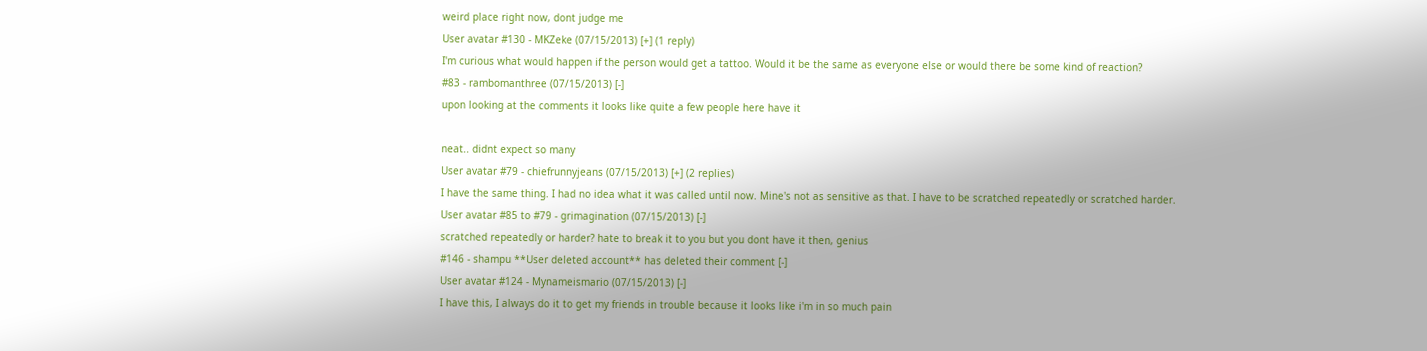weird place right now, dont judge me
User avatar #130 - MKZeke (07/15/2013) [+] (1 reply)
I'm curious what would happen if the person would get a tattoo. Would it be the same as everyone else or would there be some kind of reaction?
#83 - rambomanthree (07/15/2013) [-]
upon looking at the comments it looks like quite a few people here have it

neat.. didnt expect so many
User avatar #79 - chiefrunnyjeans (07/15/2013) [+] (2 replies)
I have the same thing. I had no idea what it was called until now. Mine's not as sensitive as that. I have to be scratched repeatedly or scratched harder.
User avatar #85 to #79 - grimagination (07/15/2013) [-]
scratched repeatedly or harder? hate to break it to you but you dont have it then, genius
#146 - shampu **User deleted account** has deleted their comment [-]
User avatar #124 - Mynameismario (07/15/2013) [-]
I have this, I always do it to get my friends in trouble because it looks like i'm in so much pain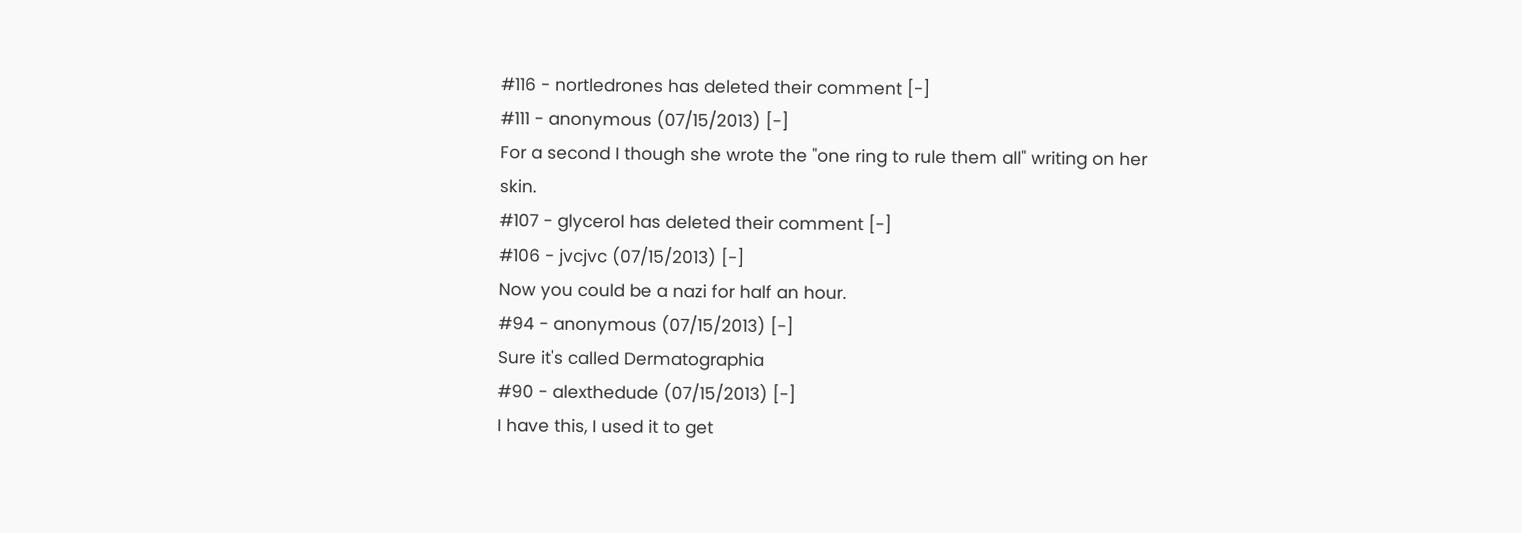#116 - nortledrones has deleted their comment [-]
#111 - anonymous (07/15/2013) [-]
For a second I though she wrote the "one ring to rule them all" writing on her skin.
#107 - glycerol has deleted their comment [-]
#106 - jvcjvc (07/15/2013) [-]
Now you could be a nazi for half an hour.
#94 - anonymous (07/15/2013) [-]
Sure it's called Dermatographia
#90 - alexthedude (07/15/2013) [-]
I have this, I used it to get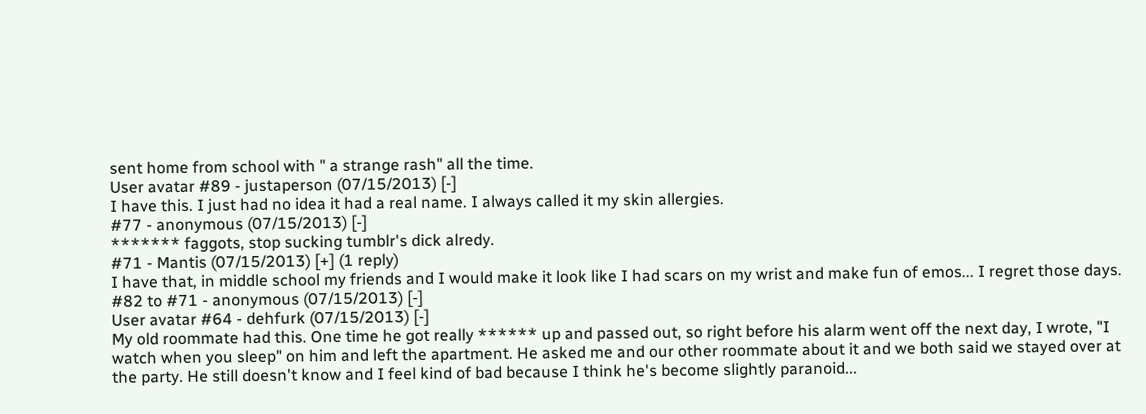sent home from school with " a strange rash" all the time.
User avatar #89 - justaperson (07/15/2013) [-]
I have this. I just had no idea it had a real name. I always called it my skin allergies.
#77 - anonymous (07/15/2013) [-]
******* faggots, stop sucking tumblr's dick alredy.
#71 - Mantis (07/15/2013) [+] (1 reply)
I have that, in middle school my friends and I would make it look like I had scars on my wrist and make fun of emos... I regret those days.
#82 to #71 - anonymous (07/15/2013) [-]
User avatar #64 - dehfurk (07/15/2013) [-]
My old roommate had this. One time he got really ****** up and passed out, so right before his alarm went off the next day, I wrote, "I watch when you sleep" on him and left the apartment. He asked me and our other roommate about it and we both said we stayed over at the party. He still doesn't know and I feel kind of bad because I think he's become slightly paranoid...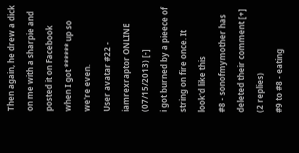Then again, he drew a dick on me with a sharpie and posted it on Facebook when I got ****** up so we're even.
User avatar #22 - iamrexraptor ONLINE (07/15/2013) [-]
i got burned by a pieece of string on fire once. It look'd like this
#8 - sonofmymother has deleted their comment [+] (2 replies)
#9 to #8 - eating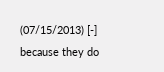(07/15/2013) [-]
because they do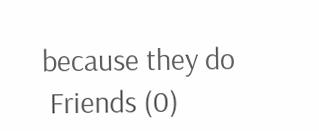because they do
 Friends (0)